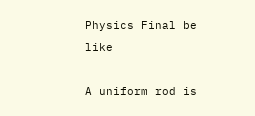Physics Final be like

A uniform rod is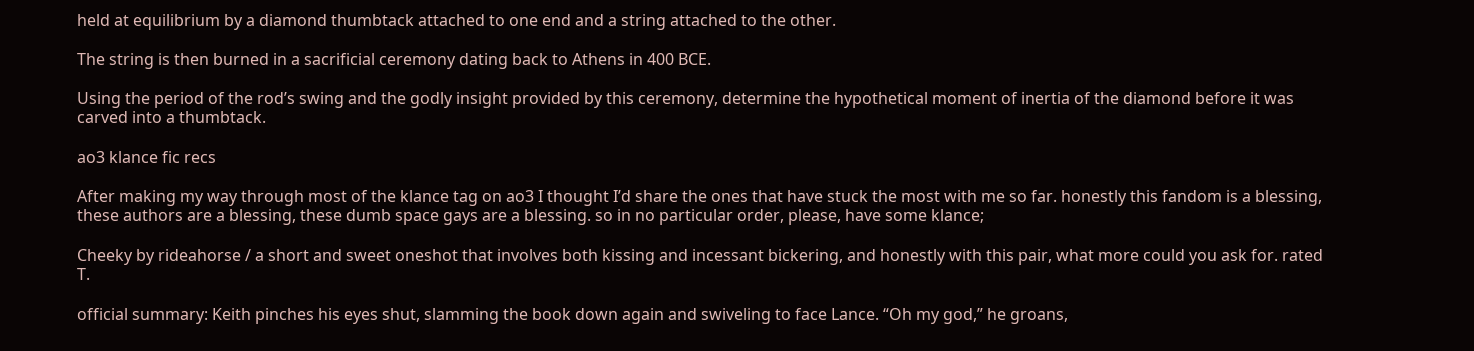held at equilibrium by a diamond thumbtack attached to one end and a string attached to the other.

The string is then burned in a sacrificial ceremony dating back to Athens in 400 BCE.

Using the period of the rod’s swing and the godly insight provided by this ceremony, determine the hypothetical moment of inertia of the diamond before it was carved into a thumbtack.

ao3 klance fic recs

After making my way through most of the klance tag on ao3 I thought I’d share the ones that have stuck the most with me so far. honestly this fandom is a blessing, these authors are a blessing, these dumb space gays are a blessing. so in no particular order, please, have some klance;

Cheeky by rideahorse / a short and sweet oneshot that involves both kissing and incessant bickering, and honestly with this pair, what more could you ask for. rated T.

official summary: Keith pinches his eyes shut, slamming the book down again and swiveling to face Lance. “Oh my god,” he groans,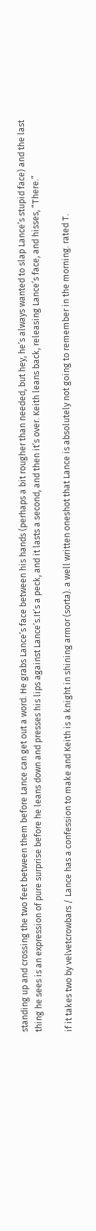standing up and crossing the two feet between them before Lance can get out a word. He grabs Lance’s face between his hands (perhaps a bit rougher than needed, but hey, he’s always wanted to slap Lance’s stupid face) and the last thing he sees is an expression of pure surprise before he leans down and presses his lips against Lance’s.It’s a peck, and it lasts a second, and then it’s over. Keith leans back, releasing Lance’s face, and hisses, “There.”

if it takes two by velvetcrowbars / Lance has a confession to make and Keith is a knight in shining armor (sorta). a well written oneshot that Lance is absolutely not going to remember in the morning. rated T.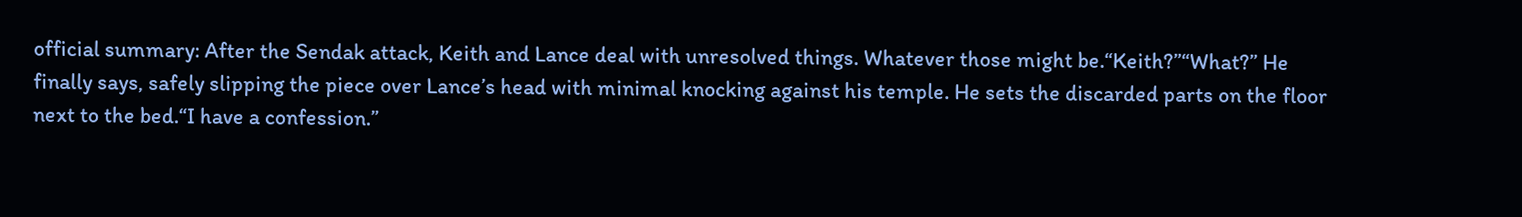official summary: After the Sendak attack, Keith and Lance deal with unresolved things. Whatever those might be.“Keith?”“What?” He finally says, safely slipping the piece over Lance’s head with minimal knocking against his temple. He sets the discarded parts on the floor next to the bed.“I have a confession.”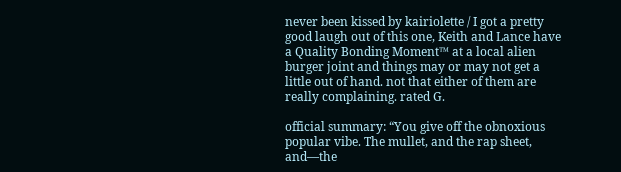never been kissed by kairiolette / I got a pretty good laugh out of this one, Keith and Lance have a Quality Bonding Moment™ at a local alien burger joint and things may or may not get a little out of hand. not that either of them are really complaining. rated G.

official summary: “You give off the obnoxious popular vibe. The mullet, and the rap sheet, and—the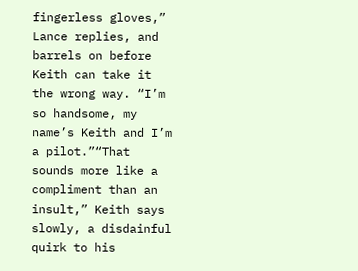fingerless gloves,” Lance replies, and barrels on before Keith can take it the wrong way. “I’m so handsome, my name’s Keith and I’m a pilot.”“That sounds more like a compliment than an insult,” Keith says slowly, a disdainful quirk to his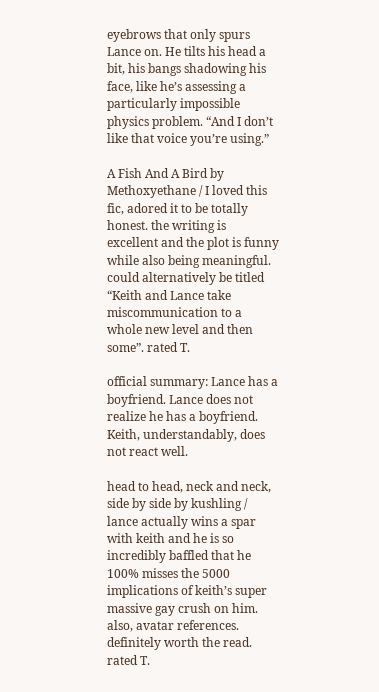eyebrows that only spurs Lance on. He tilts his head a bit, his bangs shadowing his face, like he’s assessing a particularly impossible physics problem. “And I don’t like that voice you’re using.”

A Fish And A Bird by Methoxyethane / I loved this fic, adored it to be totally honest. the writing is excellent and the plot is funny while also being meaningful. could alternatively be titled “Keith and Lance take miscommunication to a whole new level and then some”. rated T.

official summary: Lance has a boyfriend. Lance does not realize he has a boyfriend. Keith, understandably, does not react well.

head to head, neck and neck, side by side by kushling / lance actually wins a spar with keith and he is so incredibly baffled that he 100% misses the 5000 implications of keith’s super massive gay crush on him. also, avatar references. definitely worth the read. rated T.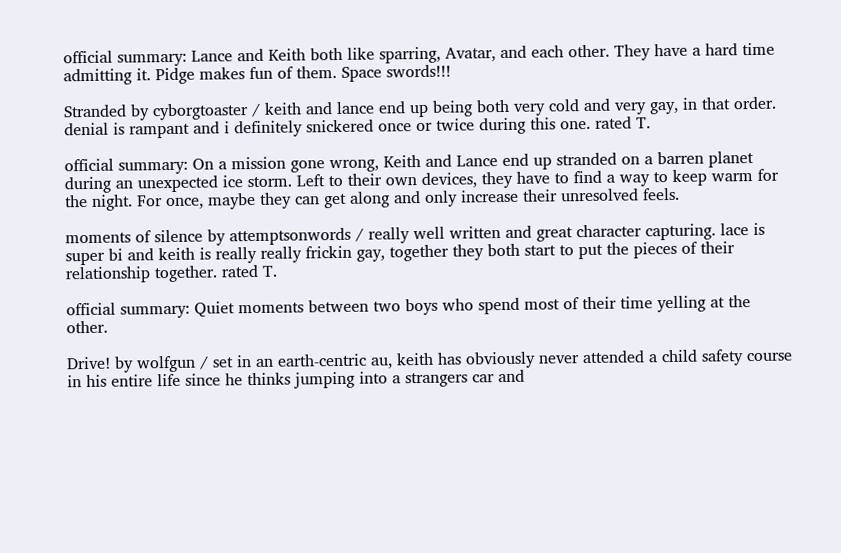official summary: Lance and Keith both like sparring, Avatar, and each other. They have a hard time admitting it. Pidge makes fun of them. Space swords!!!

Stranded by cyborgtoaster / keith and lance end up being both very cold and very gay, in that order. denial is rampant and i definitely snickered once or twice during this one. rated T.

official summary: On a mission gone wrong, Keith and Lance end up stranded on a barren planet during an unexpected ice storm. Left to their own devices, they have to find a way to keep warm for the night. For once, maybe they can get along and only increase their unresolved feels.

moments of silence by attemptsonwords / really well written and great character capturing. lace is super bi and keith is really really frickin gay, together they both start to put the pieces of their relationship together. rated T.

official summary: Quiet moments between two boys who spend most of their time yelling at the other.

Drive! by wolfgun / set in an earth-centric au, keith has obviously never attended a child safety course in his entire life since he thinks jumping into a strangers car and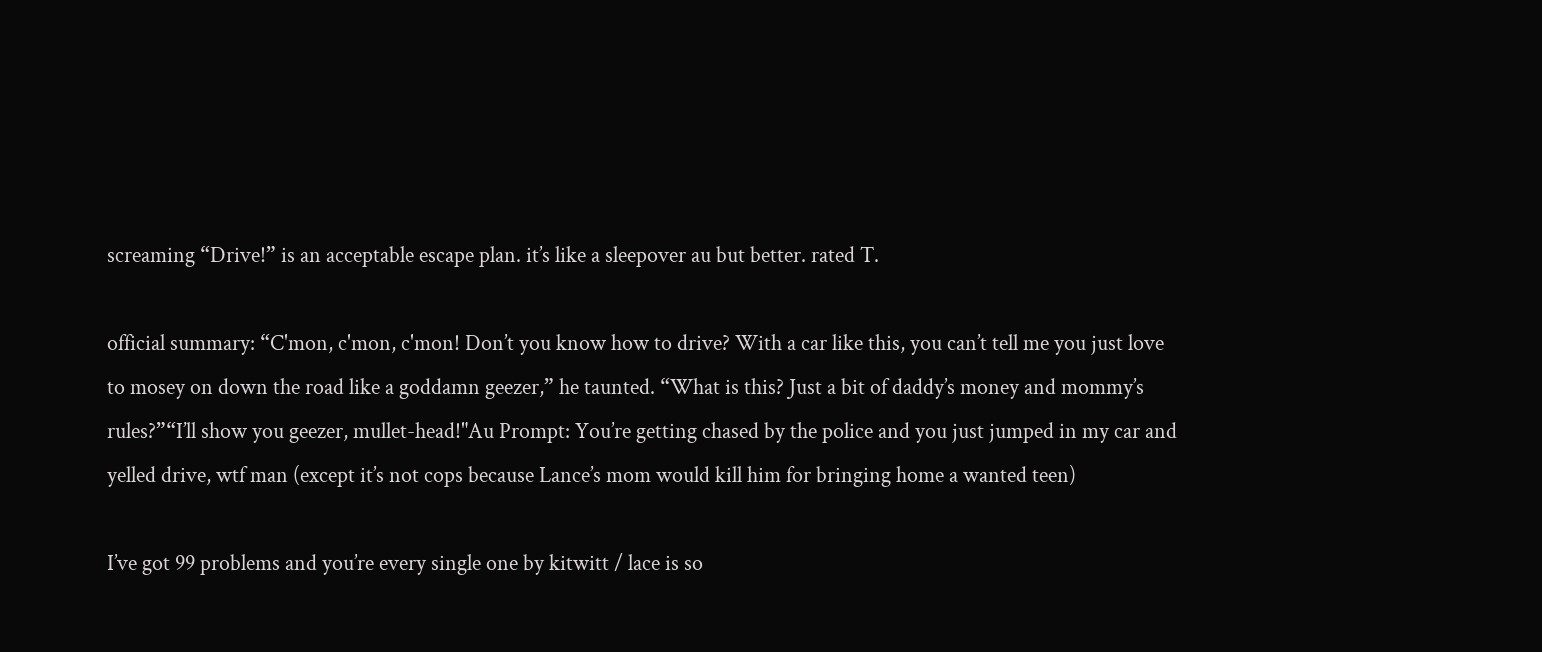screaming “Drive!” is an acceptable escape plan. it’s like a sleepover au but better. rated T.

official summary: “C'mon, c'mon, c'mon! Don’t you know how to drive? With a car like this, you can’t tell me you just love to mosey on down the road like a goddamn geezer,” he taunted. “What is this? Just a bit of daddy’s money and mommy’s rules?”“I’ll show you geezer, mullet-head!"Au Prompt: You’re getting chased by the police and you just jumped in my car and yelled drive, wtf man (except it’s not cops because Lance’s mom would kill him for bringing home a wanted teen)

I’ve got 99 problems and you’re every single one by kitwitt / lace is so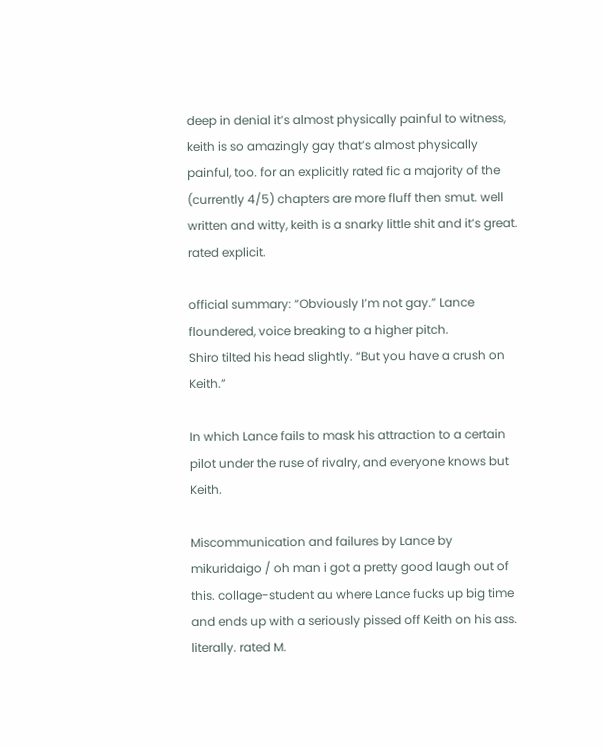deep in denial it’s almost physically painful to witness, keith is so amazingly gay that’s almost physically painful, too. for an explicitly rated fic a majority of the (currently 4/5) chapters are more fluff then smut. well written and witty, keith is a snarky little shit and it’s great. rated explicit.

official summary: “Obviously I’m not gay.” Lance floundered, voice breaking to a higher pitch.
Shiro tilted his head slightly. “But you have a crush on Keith.”

In which Lance fails to mask his attraction to a certain pilot under the ruse of rivalry, and everyone knows but Keith.

Miscommunication and failures by Lance by mikuridaigo / oh man i got a pretty good laugh out of this. collage-student au where Lance fucks up big time and ends up with a seriously pissed off Keith on his ass. literally. rated M.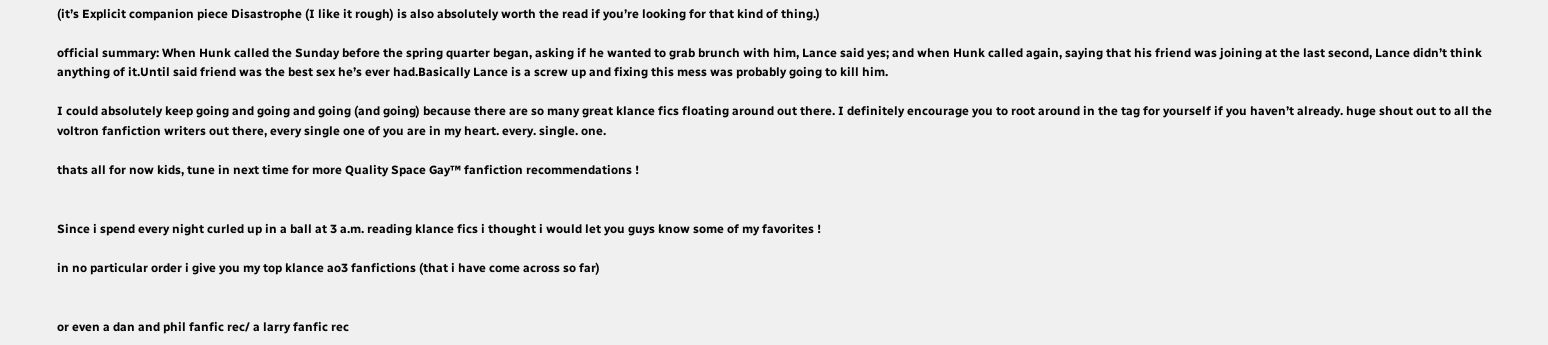(it’s Explicit companion piece Disastrophe (I like it rough) is also absolutely worth the read if you’re looking for that kind of thing.)

official summary: When Hunk called the Sunday before the spring quarter began, asking if he wanted to grab brunch with him, Lance said yes; and when Hunk called again, saying that his friend was joining at the last second, Lance didn’t think anything of it.Until said friend was the best sex he’s ever had.Basically Lance is a screw up and fixing this mess was probably going to kill him.

I could absolutely keep going and going and going (and going) because there are so many great klance fics floating around out there. I definitely encourage you to root around in the tag for yourself if you haven’t already. huge shout out to all the voltron fanfiction writers out there, every single one of you are in my heart. every. single. one.

thats all for now kids, tune in next time for more Quality Space Gay™ fanfiction recommendations !


Since i spend every night curled up in a ball at 3 a.m. reading klance fics i thought i would let you guys know some of my favorites !

in no particular order i give you my top klance ao3 fanfictions (that i have come across so far)


or even a dan and phil fanfic rec/ a larry fanfic rec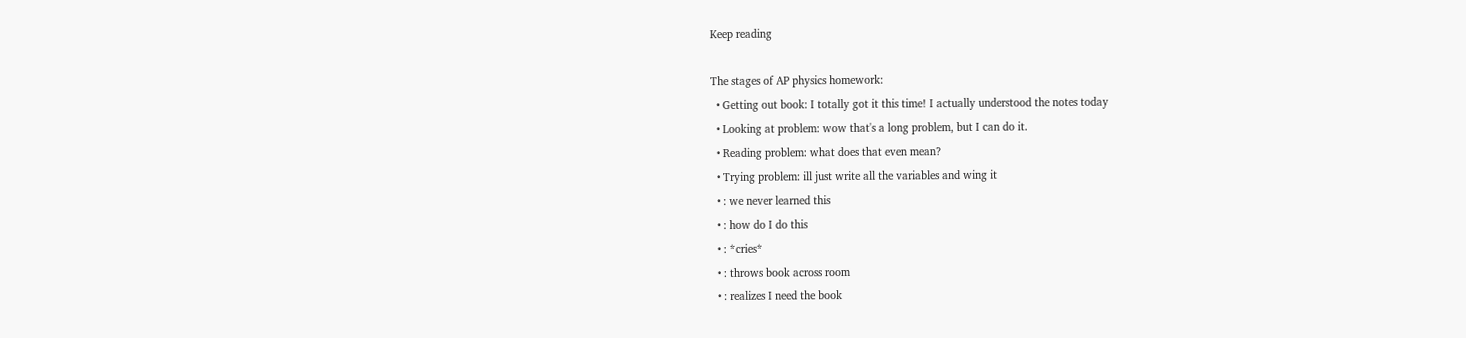Keep reading

The stages of AP physics homework:
  • Getting out book: I totally got it this time! I actually understood the notes today
  • Looking at problem: wow that's a long problem, but I can do it.
  • Reading problem: what does that even mean?
  • Trying problem: ill just write all the variables and wing it
  • : we never learned this
  • : how do I do this
  • : *cries*
  • : throws book across room
  • : realizes I need the book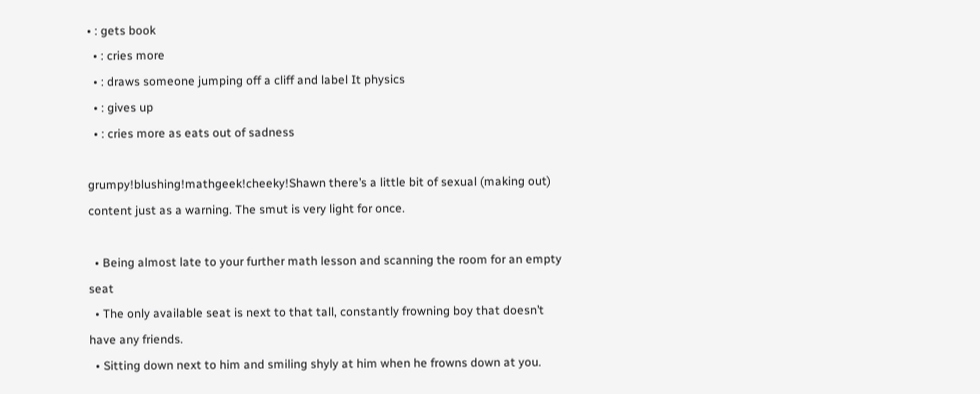• : gets book
  • : cries more
  • : draws someone jumping off a cliff and label It physics
  • : gives up
  • : cries more as eats out of sadness

grumpy!blushing!mathgeek!cheeky!Shawn there’s a little bit of sexual (making out) content just as a warning. The smut is very light for once.

  • Being almost late to your further math lesson and scanning the room for an empty seat
  • The only available seat is next to that tall, constantly frowning boy that doesn’t have any friends.
  • Sitting down next to him and smiling shyly at him when he frowns down at you.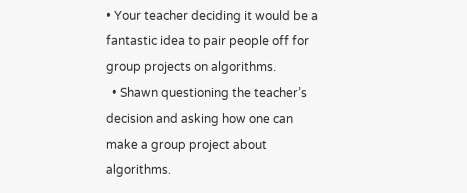• Your teacher deciding it would be a fantastic idea to pair people off for  group projects on algorithms.
  • Shawn questioning the teacher’s decision and asking how one can make a group project about algorithms.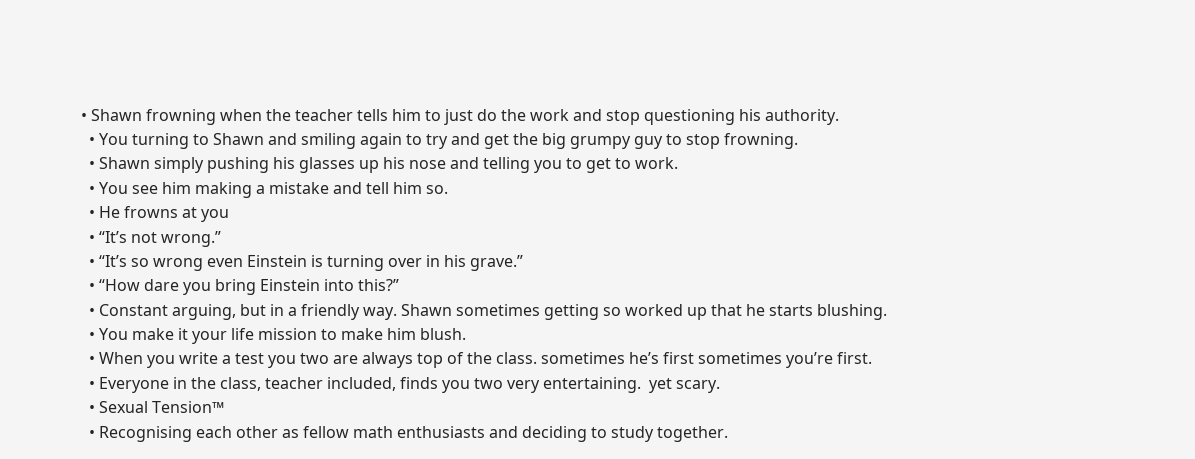• Shawn frowning when the teacher tells him to just do the work and stop questioning his authority.
  • You turning to Shawn and smiling again to try and get the big grumpy guy to stop frowning.
  • Shawn simply pushing his glasses up his nose and telling you to get to work.
  • You see him making a mistake and tell him so.
  • He frowns at you
  • “It’s not wrong.”
  • “It’s so wrong even Einstein is turning over in his grave.”
  • “How dare you bring Einstein into this?”
  • Constant arguing, but in a friendly way. Shawn sometimes getting so worked up that he starts blushing.
  • You make it your life mission to make him blush.
  • When you write a test you two are always top of the class. sometimes he’s first sometimes you’re first.
  • Everyone in the class, teacher included, finds you two very entertaining.  yet scary.
  • Sexual Tension™
  • Recognising each other as fellow math enthusiasts and deciding to study together.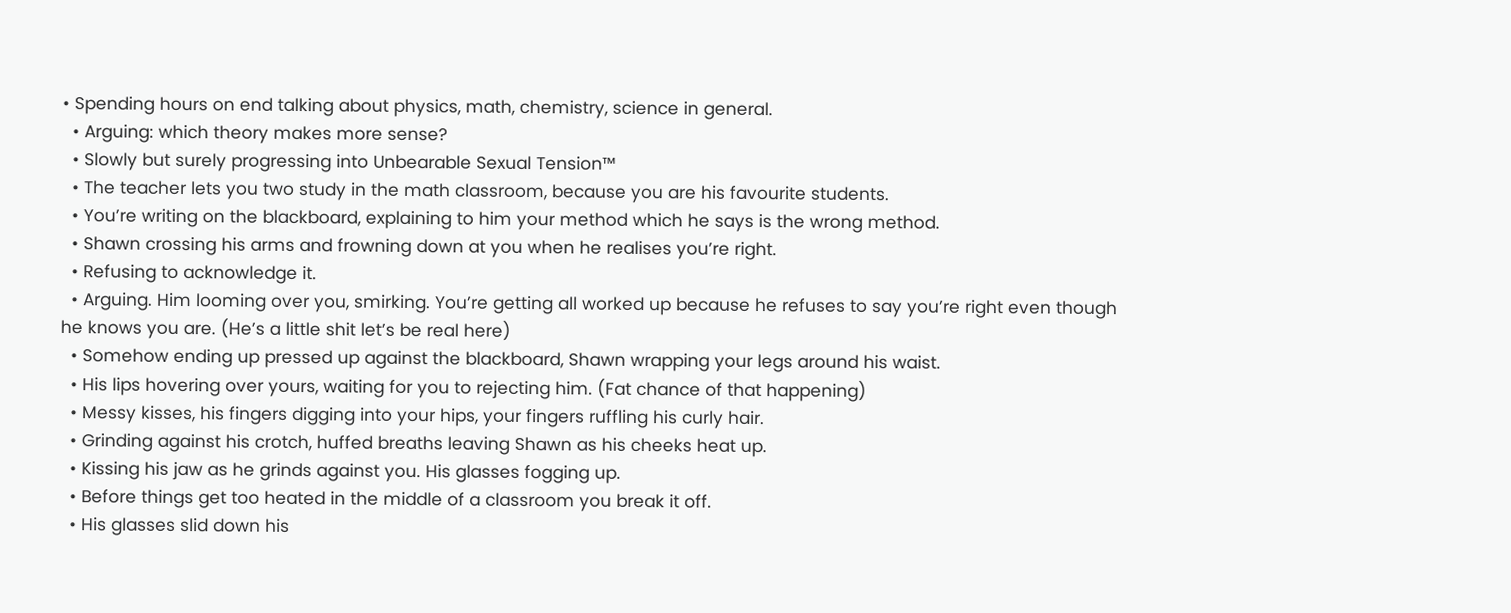• Spending hours on end talking about physics, math, chemistry, science in general.
  • Arguing: which theory makes more sense?
  • Slowly but surely progressing into Unbearable Sexual Tension™
  • The teacher lets you two study in the math classroom, because you are his favourite students.
  • You’re writing on the blackboard, explaining to him your method which he says is the wrong method.
  • Shawn crossing his arms and frowning down at you when he realises you’re right.
  • Refusing to acknowledge it.
  • Arguing. Him looming over you, smirking. You’re getting all worked up because he refuses to say you’re right even though he knows you are. (He’s a little shit let’s be real here)
  • Somehow ending up pressed up against the blackboard, Shawn wrapping your legs around his waist.
  • His lips hovering over yours, waiting for you to rejecting him. (Fat chance of that happening)
  • Messy kisses, his fingers digging into your hips, your fingers ruffling his curly hair.
  • Grinding against his crotch, huffed breaths leaving Shawn as his cheeks heat up.
  • Kissing his jaw as he grinds against you. His glasses fogging up.
  • Before things get too heated in the middle of a classroom you break it off.
  • His glasses slid down his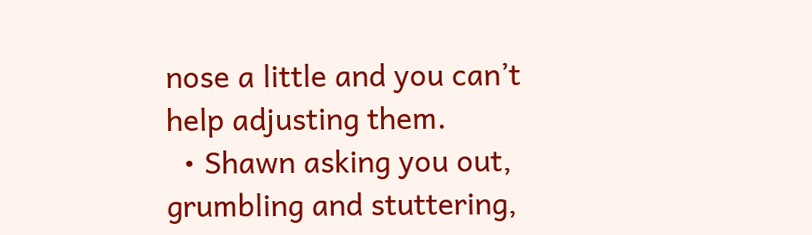nose a little and you can’t help adjusting them.
  • Shawn asking you out, grumbling and stuttering,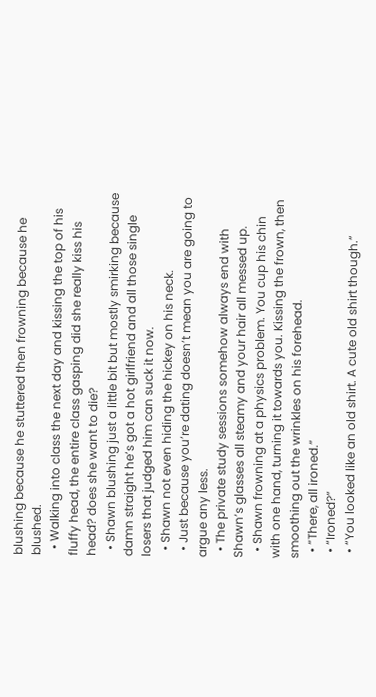blushing because he stuttered then frowning because he blushed.
  • Walking into class the next day and kissing the top of his fluffy head, the entire class gasping did she really kiss his head? does she want to die?
  • Shawn blushing just a little bit but mostly smirking because damn straight he’s got a hot girlfriend and all those single losers that judged him can suck it now.
  • Shawn not even hiding the hickey on his neck.
  • Just because you’re dating doesn’t mean you are going to argue any less.
  • The private study sessions somehow always end with Shawn’s glasses all steamy and your hair all messed up.
  • Shawn frowning at a physics problem. You cup his chin with one hand, turning it towards you. Kissing the frown, then smoothing out the wrinkles on his forehead.
  • “There, all ironed.”
  • “Ironed?”
  • “You looked like an old shirt. A cute old shirt though.”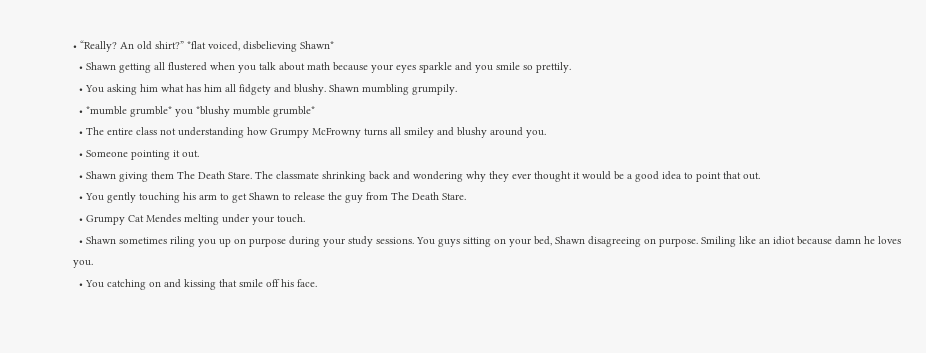• “Really? An old shirt?” *flat voiced, disbelieving Shawn*
  • Shawn getting all flustered when you talk about math because your eyes sparkle and you smile so prettily.
  • You asking him what has him all fidgety and blushy. Shawn mumbling grumpily.
  • *mumble grumble* you *blushy mumble grumble*
  • The entire class not understanding how Grumpy McFrowny turns all smiley and blushy around you.
  • Someone pointing it out.
  • Shawn giving them The Death Stare. The classmate shrinking back and wondering why they ever thought it would be a good idea to point that out.
  • You gently touching his arm to get Shawn to release the guy from The Death Stare.
  • Grumpy Cat Mendes melting under your touch.
  • Shawn sometimes riling you up on purpose during your study sessions. You guys sitting on your bed, Shawn disagreeing on purpose. Smiling like an idiot because damn he loves you.
  • You catching on and kissing that smile off his face.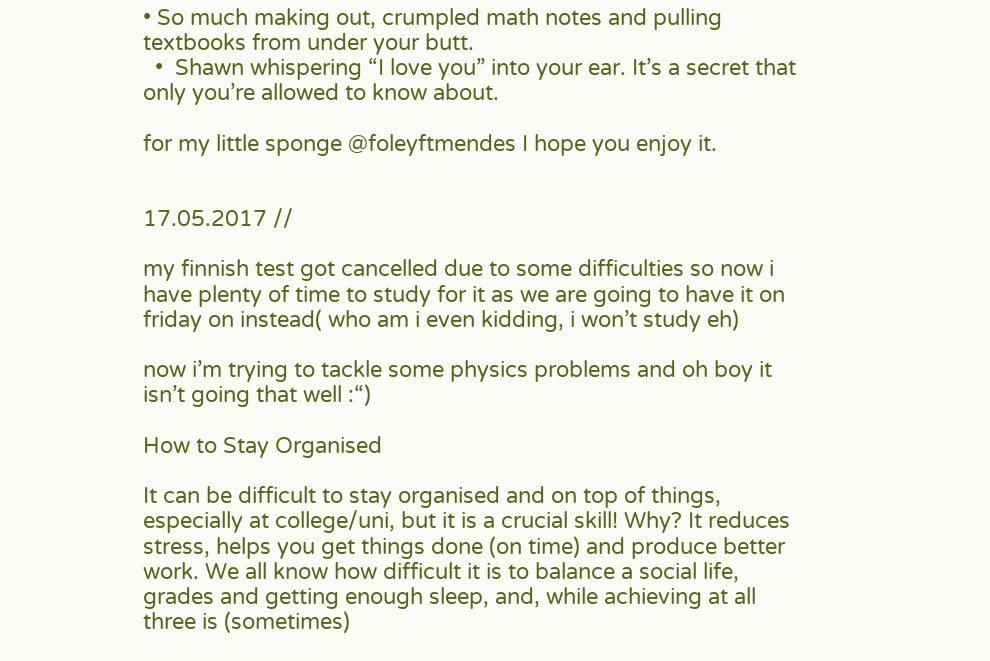• So much making out, crumpled math notes and pulling textbooks from under your butt.
  •  Shawn whispering “I love you” into your ear. It’s a secret that only you’re allowed to know about.

for my little sponge @foleyftmendes I hope you enjoy it.


17.05.2017 //

my finnish test got cancelled due to some difficulties so now i have plenty of time to study for it as we are going to have it on friday on instead( who am i even kidding, i won’t study eh)

now i’m trying to tackle some physics problems and oh boy it isn’t going that well :“)

How to Stay Organised

It can be difficult to stay organised and on top of things, especially at college/uni, but it is a crucial skill! Why? It reduces stress, helps you get things done (on time) and produce better work. We all know how difficult it is to balance a social life, grades and getting enough sleep, and, while achieving at all three is (sometimes)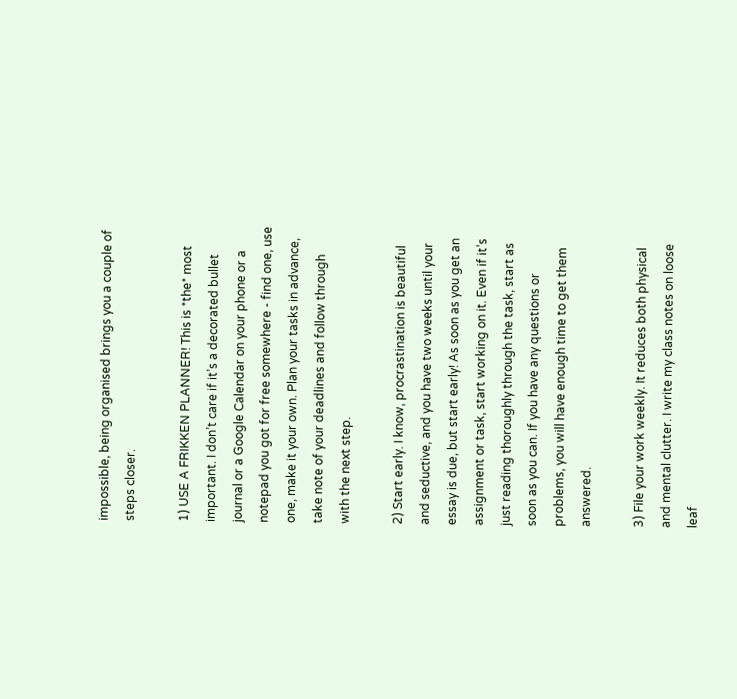impossible, being organised brings you a couple of steps closer.

1) USE A FRIKKEN PLANNER! This is *the* most important. I don’t care if it’s a decorated bullet journal or a Google Calendar on your phone or a notepad you got for free somewhere - find one, use one, make it your own. Plan your tasks in advance, take note of your deadlines and follow through with the next step.

2) Start early. I know, procrastination is beautiful and seductive, and you have two weeks until your essay is due, but start early! As soon as you get an assignment or task, start working on it. Even if it’s just reading thoroughly through the task, start as soon as you can. If you have any questions or problems, you will have enough time to get them answered.

3) File your work weekly. It reduces both physical and mental clutter. I write my class notes on loose leaf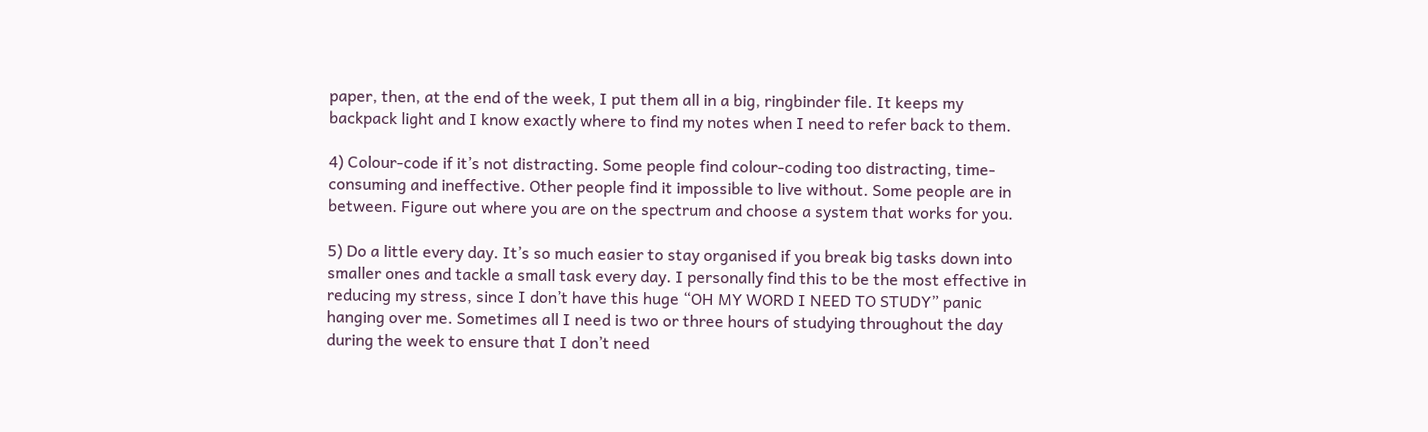paper, then, at the end of the week, I put them all in a big, ringbinder file. It keeps my backpack light and I know exactly where to find my notes when I need to refer back to them.

4) Colour-code if it’s not distracting. Some people find colour-coding too distracting, time-consuming and ineffective. Other people find it impossible to live without. Some people are in between. Figure out where you are on the spectrum and choose a system that works for you.

5) Do a little every day. It’s so much easier to stay organised if you break big tasks down into smaller ones and tackle a small task every day. I personally find this to be the most effective in reducing my stress, since I don’t have this huge “OH MY WORD I NEED TO STUDY” panic hanging over me. Sometimes all I need is two or three hours of studying throughout the day during the week to ensure that I don’t need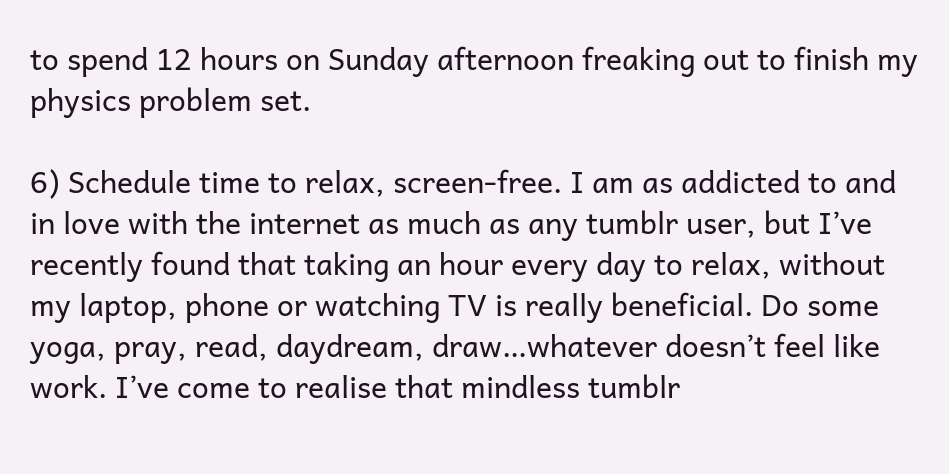to spend 12 hours on Sunday afternoon freaking out to finish my physics problem set.

6) Schedule time to relax, screen-free. I am as addicted to and in love with the internet as much as any tumblr user, but I’ve recently found that taking an hour every day to relax, without my laptop, phone or watching TV is really beneficial. Do some yoga, pray, read, daydream, draw…whatever doesn’t feel like work. I’ve come to realise that mindless tumblr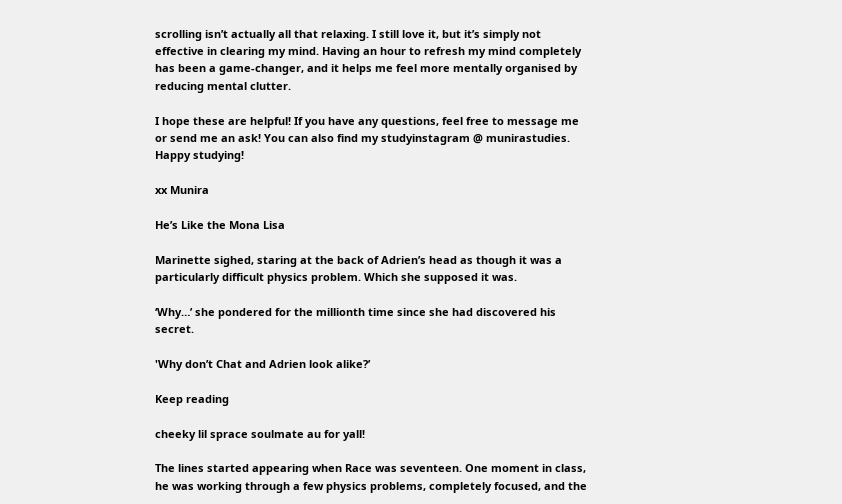scrolling isn’t actually all that relaxing. I still love it, but it’s simply not effective in clearing my mind. Having an hour to refresh my mind completely has been a game-changer, and it helps me feel more mentally organised by reducing mental clutter.

I hope these are helpful! If you have any questions, feel free to message me or send me an ask! You can also find my studyinstagram @ munirastudies. Happy studying!

xx Munira

He’s Like the Mona Lisa

Marinette sighed, staring at the back of Adrien’s head as though it was a particularly difficult physics problem. Which she supposed it was.

‘Why…’ she pondered for the millionth time since she had discovered his secret.

'Why don’t Chat and Adrien look alike?’

Keep reading

cheeky lil sprace soulmate au for yall!

The lines started appearing when Race was seventeen. One moment in class, he was working through a few physics problems, completely focused, and the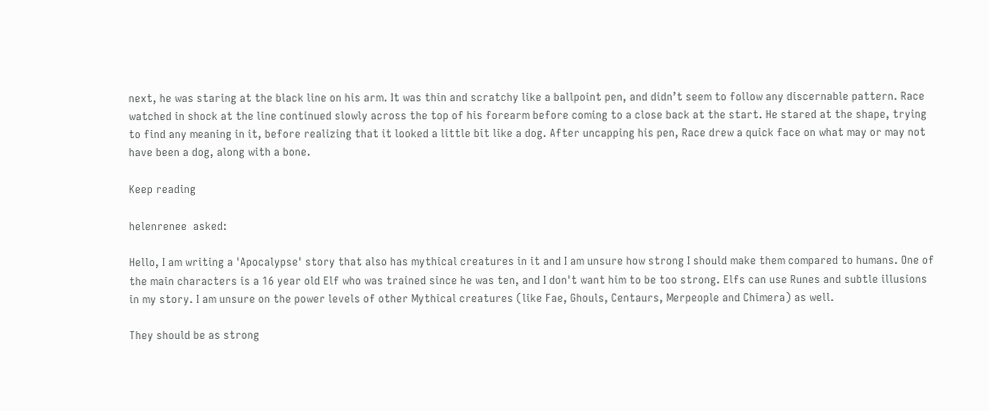next, he was staring at the black line on his arm. It was thin and scratchy like a ballpoint pen, and didn’t seem to follow any discernable pattern. Race watched in shock at the line continued slowly across the top of his forearm before coming to a close back at the start. He stared at the shape, trying to find any meaning in it, before realizing that it looked a little bit like a dog. After uncapping his pen, Race drew a quick face on what may or may not have been a dog, along with a bone.

Keep reading

helenrenee  asked:

Hello, I am writing a 'Apocalypse' story that also has mythical creatures in it and I am unsure how strong I should make them compared to humans. One of the main characters is a 16 year old Elf who was trained since he was ten, and I don't want him to be too strong. Elfs can use Runes and subtle illusions in my story. I am unsure on the power levels of other Mythical creatures (like Fae, Ghouls, Centaurs, Merpeople and Chimera) as well.

They should be as strong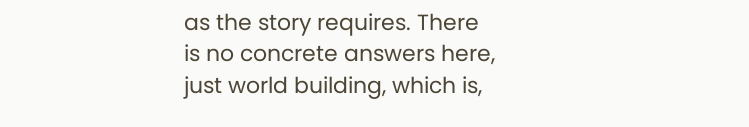as the story requires. There is no concrete answers here, just world building, which is,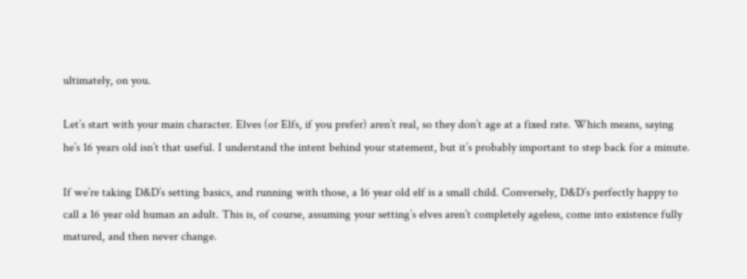ultimately, on you.

Let’s start with your main character. Elves (or Elfs, if you prefer) aren’t real, so they don’t age at a fixed rate. Which means, saying he’s 16 years old isn’t that useful. I understand the intent behind your statement, but it’s probably important to step back for a minute.

If we’re taking D&D’s setting basics, and running with those, a 16 year old elf is a small child. Conversely, D&D’s perfectly happy to call a 16 year old human an adult. This is, of course, assuming your setting’s elves aren’t completely ageless, come into existence fully matured, and then never change.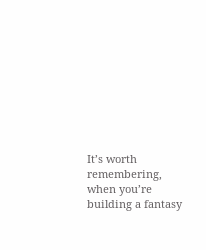It’s worth remembering, when you’re building a fantasy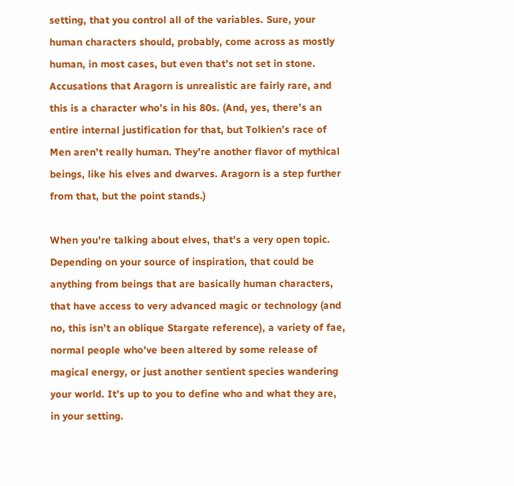setting, that you control all of the variables. Sure, your human characters should, probably, come across as mostly human, in most cases, but even that’s not set in stone. Accusations that Aragorn is unrealistic are fairly rare, and this is a character who’s in his 80s. (And, yes, there’s an entire internal justification for that, but Tolkien’s race of Men aren’t really human. They’re another flavor of mythical beings, like his elves and dwarves. Aragorn is a step further from that, but the point stands.)

When you’re talking about elves, that’s a very open topic. Depending on your source of inspiration, that could be anything from beings that are basically human characters, that have access to very advanced magic or technology (and no, this isn’t an oblique Stargate reference), a variety of fae, normal people who’ve been altered by some release of magical energy, or just another sentient species wandering your world. It’s up to you to define who and what they are, in your setting.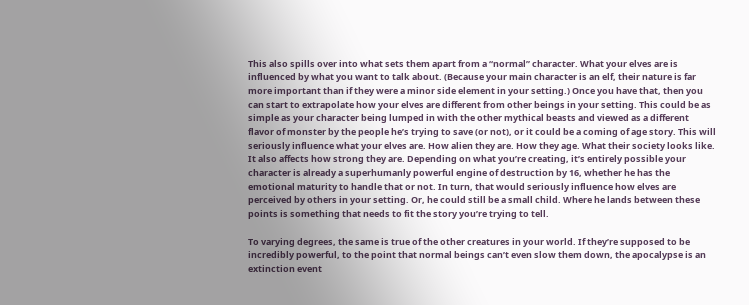This also spills over into what sets them apart from a “normal” character. What your elves are is influenced by what you want to talk about. (Because your main character is an elf, their nature is far more important than if they were a minor side element in your setting.) Once you have that, then you can start to extrapolate how your elves are different from other beings in your setting. This could be as simple as your character being lumped in with the other mythical beasts and viewed as a different flavor of monster by the people he’s trying to save (or not), or it could be a coming of age story. This will seriously influence what your elves are. How alien they are. How they age. What their society looks like. It also affects how strong they are. Depending on what you’re creating, it’s entirely possible your character is already a superhumanly powerful engine of destruction by 16, whether he has the emotional maturity to handle that or not. In turn, that would seriously influence how elves are perceived by others in your setting. Or, he could still be a small child. Where he lands between these points is something that needs to fit the story you’re trying to tell.

To varying degrees, the same is true of the other creatures in your world. If they’re supposed to be incredibly powerful, to the point that normal beings can’t even slow them down, the apocalypse is an extinction event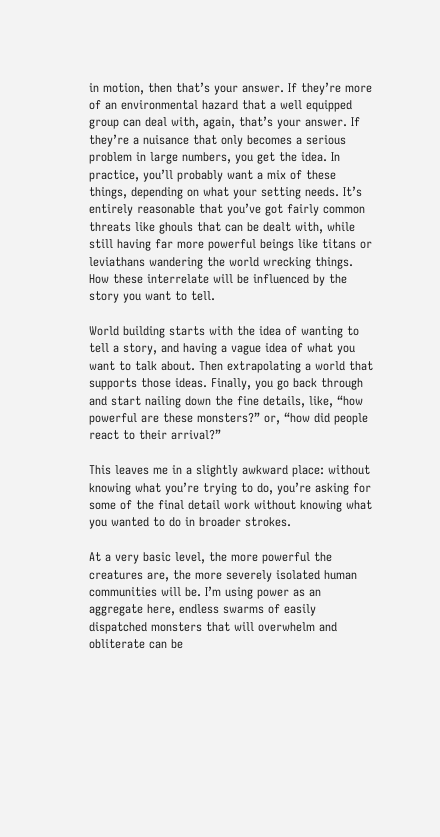in motion, then that’s your answer. If they’re more of an environmental hazard that a well equipped group can deal with, again, that’s your answer. If they’re a nuisance that only becomes a serious problem in large numbers, you get the idea. In practice, you’ll probably want a mix of these things, depending on what your setting needs. It’s entirely reasonable that you’ve got fairly common threats like ghouls that can be dealt with, while still having far more powerful beings like titans or leviathans wandering the world wrecking things. How these interrelate will be influenced by the story you want to tell.

World building starts with the idea of wanting to tell a story, and having a vague idea of what you want to talk about. Then extrapolating a world that supports those ideas. Finally, you go back through and start nailing down the fine details, like, “how powerful are these monsters?” or, “how did people react to their arrival?”

This leaves me in a slightly awkward place: without knowing what you’re trying to do, you’re asking for some of the final detail work without knowing what you wanted to do in broader strokes.

At a very basic level, the more powerful the creatures are, the more severely isolated human communities will be. I’m using power as an aggregate here, endless swarms of easily dispatched monsters that will overwhelm and obliterate can be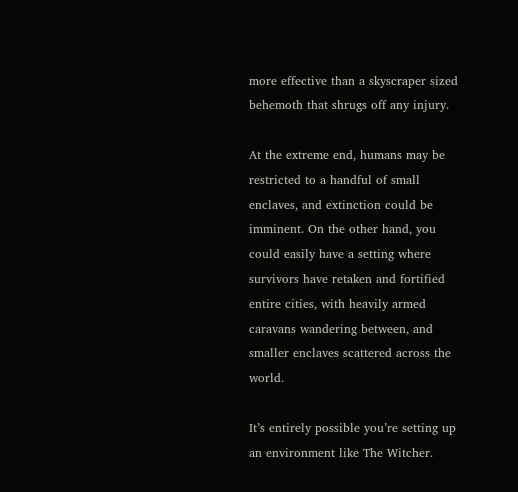more effective than a skyscraper sized behemoth that shrugs off any injury.

At the extreme end, humans may be restricted to a handful of small enclaves, and extinction could be imminent. On the other hand, you could easily have a setting where survivors have retaken and fortified entire cities, with heavily armed caravans wandering between, and smaller enclaves scattered across the world.

It’s entirely possible you’re setting up an environment like The Witcher.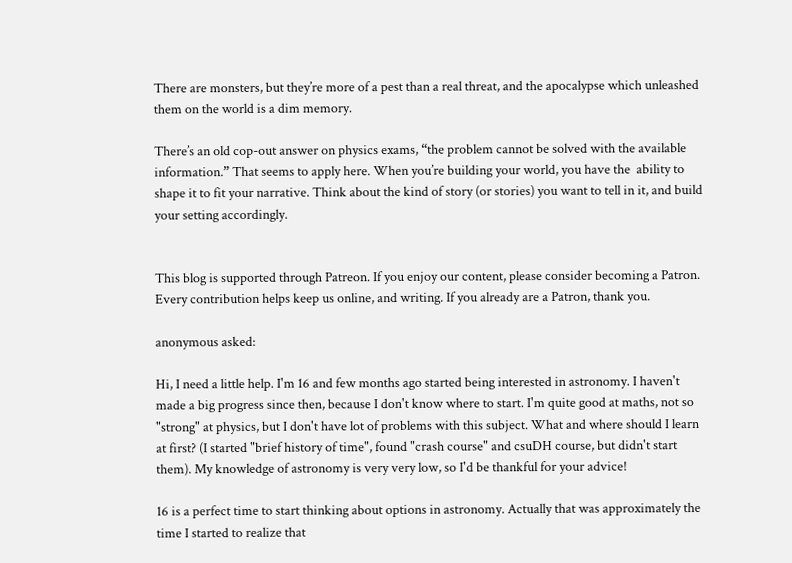There are monsters, but they’re more of a pest than a real threat, and the apocalypse which unleashed them on the world is a dim memory.

There’s an old cop-out answer on physics exams, “the problem cannot be solved with the available information.” That seems to apply here. When you’re building your world, you have the  ability to shape it to fit your narrative. Think about the kind of story (or stories) you want to tell in it, and build your setting accordingly.


This blog is supported through Patreon. If you enjoy our content, please consider becoming a Patron. Every contribution helps keep us online, and writing. If you already are a Patron, thank you.

anonymous asked:

Hi, I need a little help. I'm 16 and few months ago started being interested in astronomy. I haven't made a big progress since then, because I don't know where to start. I'm quite good at maths, not so "strong" at physics, but I don't have lot of problems with this subject. What and where should I learn at first? (I started "brief history of time", found "crash course" and csuDH course, but didn't start them). My knowledge of astronomy is very very low, so I'd be thankful for your advice!

16 is a perfect time to start thinking about options in astronomy. Actually that was approximately the time I started to realize that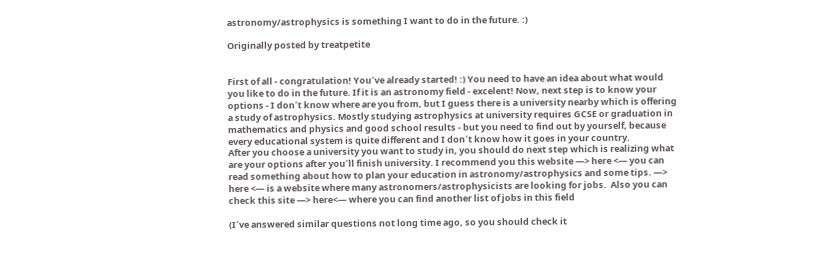astronomy/astrophysics is something I want to do in the future. :)

Originally posted by treatpetite


First of all - congratulation! You´ve already started! :) You need to have an idea about what would you like to do in the future. If it is an astronomy field - excelent! Now, next step is to know your options - I don´t know where are you from, but I guess there is a university nearby which is offering a study of astrophysics. Mostly studying astrophysics at university requires GCSE or graduation in mathematics and physics and good school results - but you need to find out by yourself, because every educational system is quite different and I don´t know how it goes in your country.
After you choose a university you want to study in, you should do next step which is realizing what are your options after you´ll finish university. I recommend you this website —> here <— you can read something about how to plan your education in astronomy/astrophysics and some tips. —> here <— is a website where many astronomers/astrophysicists are looking for jobs.  Also you can check this site —> here<— where you can find another list of jobs in this field

(I´ve answered similar questions not long time ago, so you should check it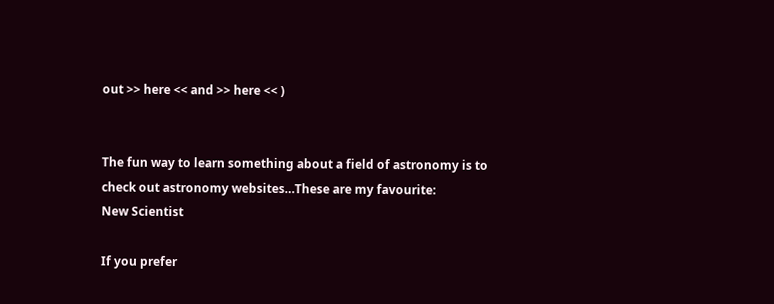out >> here << and >> here << )


The fun way to learn something about a field of astronomy is to check out astronomy websites…These are my favourite:
New Scientist

If you prefer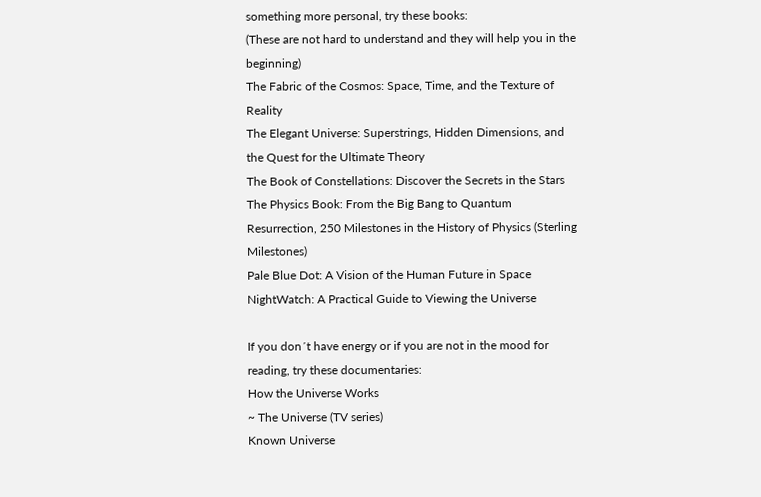something more personal, try these books:
(These are not hard to understand and they will help you in the beginning)
The Fabric of the Cosmos: Space, Time, and the Texture of Reality
The Elegant Universe: Superstrings, Hidden Dimensions, and the Quest for the Ultimate Theory
The Book of Constellations: Discover the Secrets in the Stars
The Physics Book: From the Big Bang to Quantum Resurrection, 250 Milestones in the History of Physics (Sterling Milestones)
Pale Blue Dot: A Vision of the Human Future in Space
NightWatch: A Practical Guide to Viewing the Universe

If you don´t have energy or if you are not in the mood for reading, try these documentaries:
How the Universe Works
~ The Universe (TV series)
Known Universe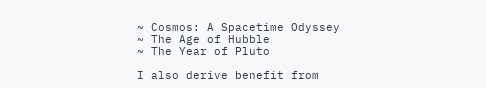~ Cosmos: A Spacetime Odyssey
~ The Age of Hubble
~ The Year of Pluto

I also derive benefit from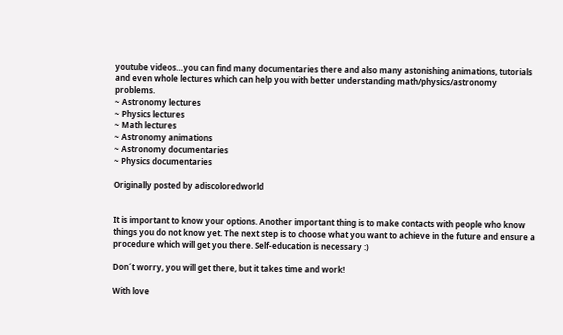youtube videos…you can find many documentaries there and also many astonishing animations, tutorials and even whole lectures which can help you with better understanding math/physics/astronomy problems.
~ Astronomy lectures
~ Physics lectures
~ Math lectures
~ Astronomy animations
~ Astronomy documentaries
~ Physics documentaries

Originally posted by adiscoloredworld


It is important to know your options. Another important thing is to make contacts with people who know things you do not know yet. The next step is to choose what you want to achieve in the future and ensure a procedure which will get you there. Self-education is necessary :)

Don´t worry, you will get there, but it takes time and work!

With love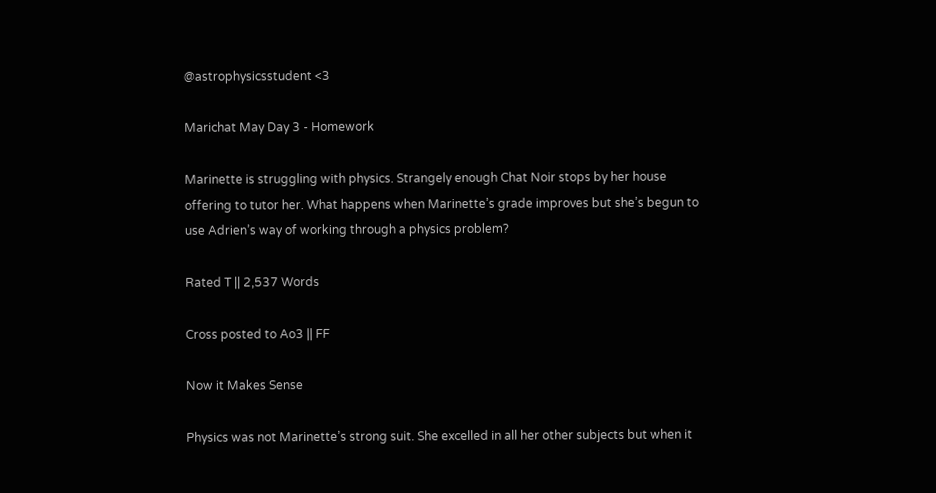@astrophysicsstudent <3

Marichat May Day 3 - Homework

Marinette is struggling with physics. Strangely enough Chat Noir stops by her house offering to tutor her. What happens when Marinette’s grade improves but she’s begun to use Adrien’s way of working through a physics problem?

Rated T || 2,537 Words

Cross posted to Ao3 || FF

Now it Makes Sense

Physics was not Marinette’s strong suit. She excelled in all her other subjects but when it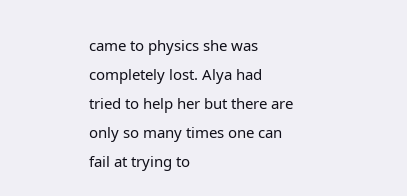came to physics she was completely lost. Alya had tried to help her but there are only so many times one can fail at trying to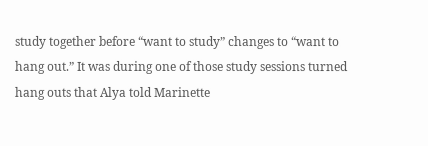study together before “want to study” changes to “want to hang out.” It was during one of those study sessions turned hang outs that Alya told Marinette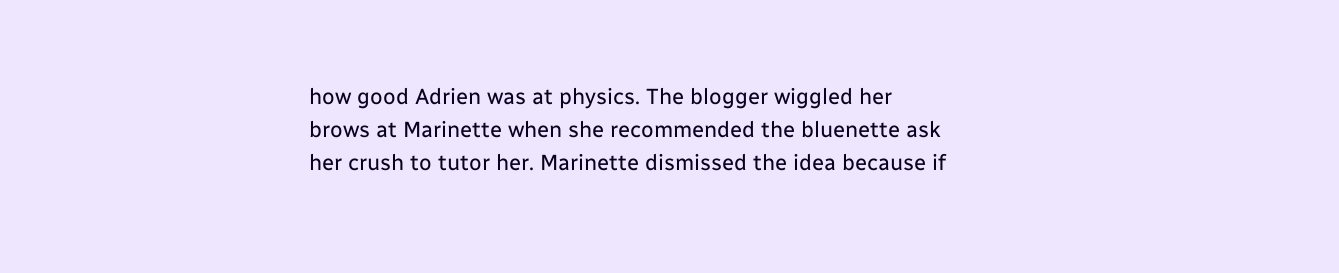how good Adrien was at physics. The blogger wiggled her brows at Marinette when she recommended the bluenette ask her crush to tutor her. Marinette dismissed the idea because if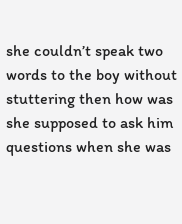she couldn’t speak two words to the boy without stuttering then how was she supposed to ask him questions when she was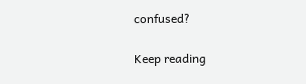confused?

Keep reading